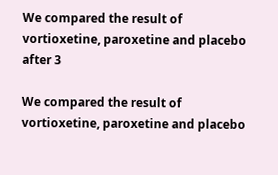We compared the result of vortioxetine, paroxetine and placebo after 3

We compared the result of vortioxetine, paroxetine and placebo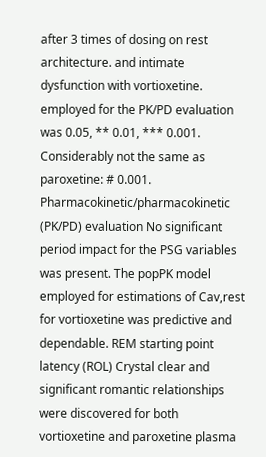after 3 times of dosing on rest architecture. and intimate dysfunction with vortioxetine. employed for the PK/PD evaluation was 0.05, ** 0.01, *** 0.001. Considerably not the same as paroxetine: # 0.001. Pharmacokinetic/pharmacokinetic (PK/PD) evaluation No significant period impact for the PSG variables was present. The popPK model employed for estimations of Cav,rest for vortioxetine was predictive and dependable. REM starting point latency (ROL) Crystal clear and significant romantic relationships were discovered for both vortioxetine and paroxetine plasma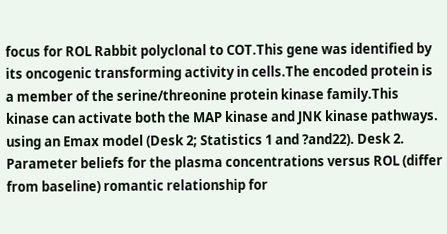focus for ROL Rabbit polyclonal to COT.This gene was identified by its oncogenic transforming activity in cells.The encoded protein is a member of the serine/threonine protein kinase family.This kinase can activate both the MAP kinase and JNK kinase pathways. using an Emax model (Desk 2; Statistics 1 and ?and22). Desk 2. Parameter beliefs for the plasma concentrations versus ROL (differ from baseline) romantic relationship for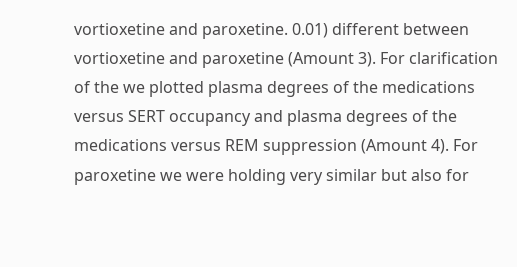vortioxetine and paroxetine. 0.01) different between vortioxetine and paroxetine (Amount 3). For clarification of the we plotted plasma degrees of the medications versus SERT occupancy and plasma degrees of the medications versus REM suppression (Amount 4). For paroxetine we were holding very similar but also for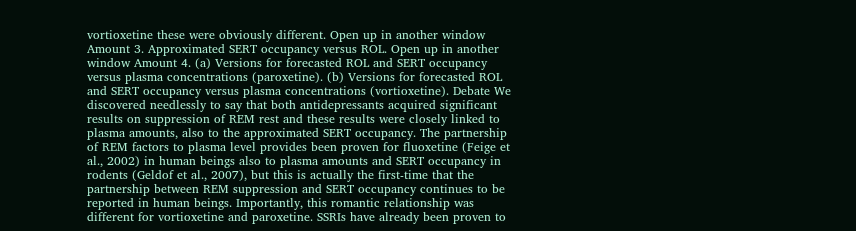vortioxetine these were obviously different. Open up in another window Amount 3. Approximated SERT occupancy versus ROL. Open up in another window Amount 4. (a) Versions for forecasted ROL and SERT occupancy versus plasma concentrations (paroxetine). (b) Versions for forecasted ROL and SERT occupancy versus plasma concentrations (vortioxetine). Debate We discovered needlessly to say that both antidepressants acquired significant results on suppression of REM rest and these results were closely linked to plasma amounts, also to the approximated SERT occupancy. The partnership of REM factors to plasma level provides been proven for fluoxetine (Feige et al., 2002) in human beings also to plasma amounts and SERT occupancy in rodents (Geldof et al., 2007), but this is actually the first-time that the partnership between REM suppression and SERT occupancy continues to be reported in human beings. Importantly, this romantic relationship was different for vortioxetine and paroxetine. SSRIs have already been proven to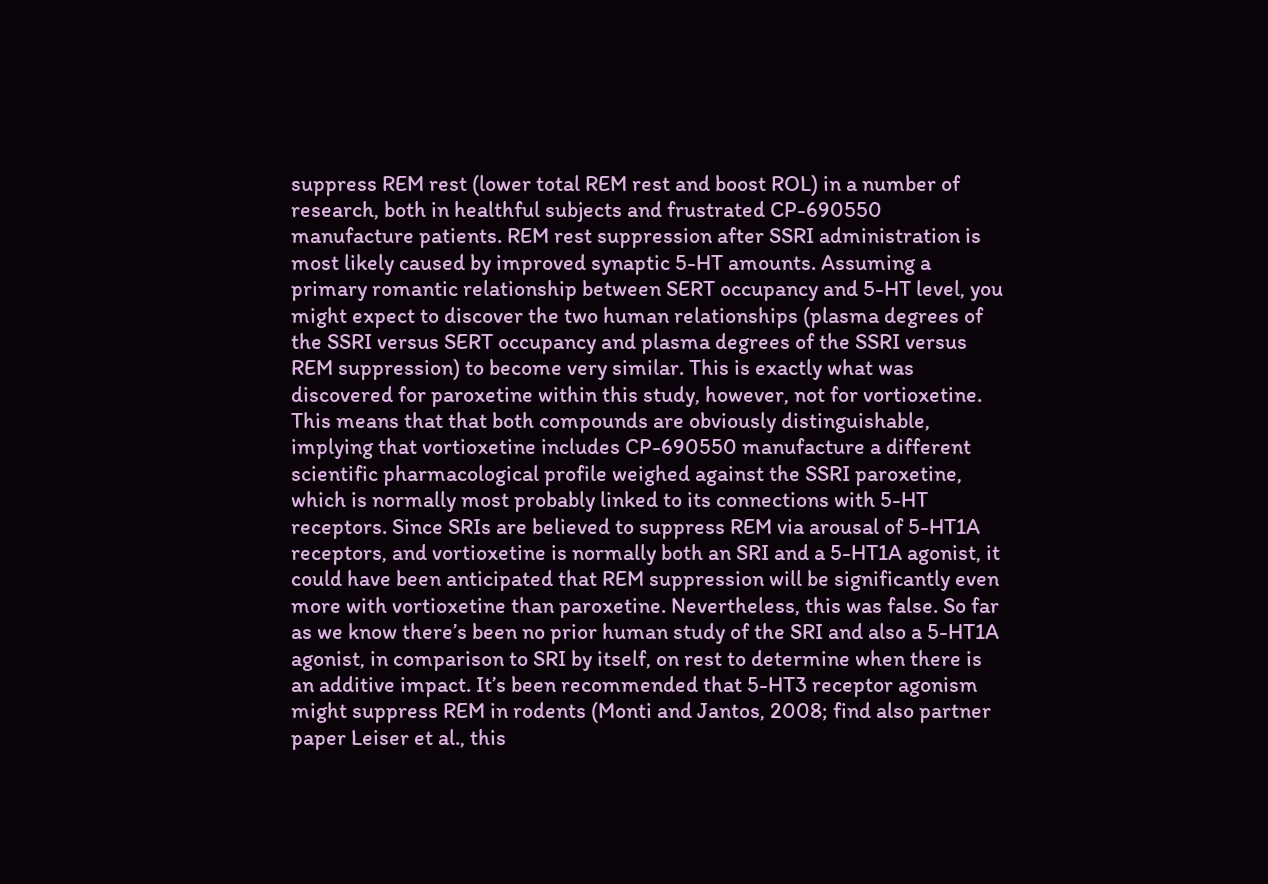suppress REM rest (lower total REM rest and boost ROL) in a number of research, both in healthful subjects and frustrated CP-690550 manufacture patients. REM rest suppression after SSRI administration is most likely caused by improved synaptic 5-HT amounts. Assuming a primary romantic relationship between SERT occupancy and 5-HT level, you might expect to discover the two human relationships (plasma degrees of the SSRI versus SERT occupancy and plasma degrees of the SSRI versus REM suppression) to become very similar. This is exactly what was discovered for paroxetine within this study, however, not for vortioxetine. This means that that both compounds are obviously distinguishable, implying that vortioxetine includes CP-690550 manufacture a different scientific pharmacological profile weighed against the SSRI paroxetine, which is normally most probably linked to its connections with 5-HT receptors. Since SRIs are believed to suppress REM via arousal of 5-HT1A receptors, and vortioxetine is normally both an SRI and a 5-HT1A agonist, it could have been anticipated that REM suppression will be significantly even more with vortioxetine than paroxetine. Nevertheless, this was false. So far as we know there’s been no prior human study of the SRI and also a 5-HT1A agonist, in comparison to SRI by itself, on rest to determine when there is an additive impact. It’s been recommended that 5-HT3 receptor agonism might suppress REM in rodents (Monti and Jantos, 2008; find also partner paper Leiser et al., this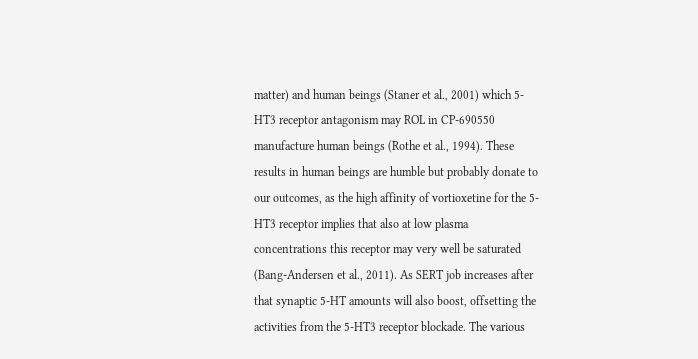matter) and human beings (Staner et al., 2001) which 5-HT3 receptor antagonism may ROL in CP-690550 manufacture human beings (Rothe et al., 1994). These results in human beings are humble but probably donate to our outcomes, as the high affinity of vortioxetine for the 5-HT3 receptor implies that also at low plasma concentrations this receptor may very well be saturated (Bang-Andersen et al., 2011). As SERT job increases after that synaptic 5-HT amounts will also boost, offsetting the activities from the 5-HT3 receptor blockade. The various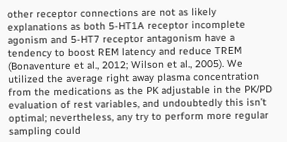other receptor connections are not as likely explanations as both 5-HT1A receptor incomplete agonism and 5-HT7 receptor antagonism have a tendency to boost REM latency and reduce TREM (Bonaventure et al., 2012; Wilson et al., 2005). We utilized the average right away plasma concentration from the medications as the PK adjustable in the PK/PD evaluation of rest variables, and undoubtedly this isn’t optimal; nevertheless, any try to perform more regular sampling could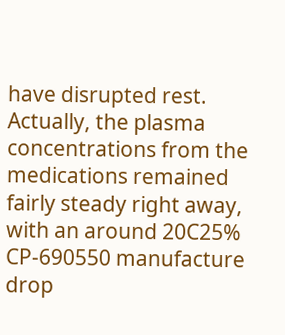have disrupted rest. Actually, the plasma concentrations from the medications remained fairly steady right away, with an around 20C25% CP-690550 manufacture drop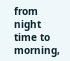from night time to morning,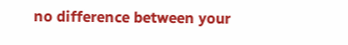no difference between your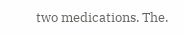two medications. The.